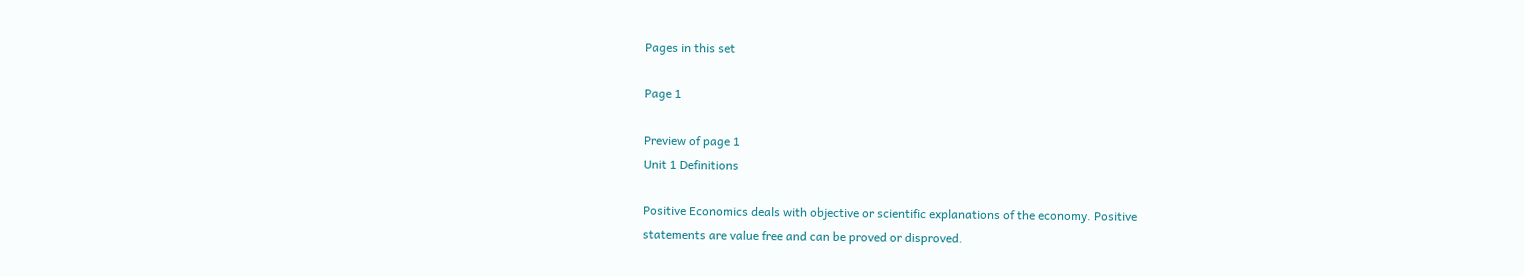Pages in this set

Page 1

Preview of page 1
Unit 1 Definitions

Positive Economics deals with objective or scientific explanations of the economy. Positive
statements are value free and can be proved or disproved.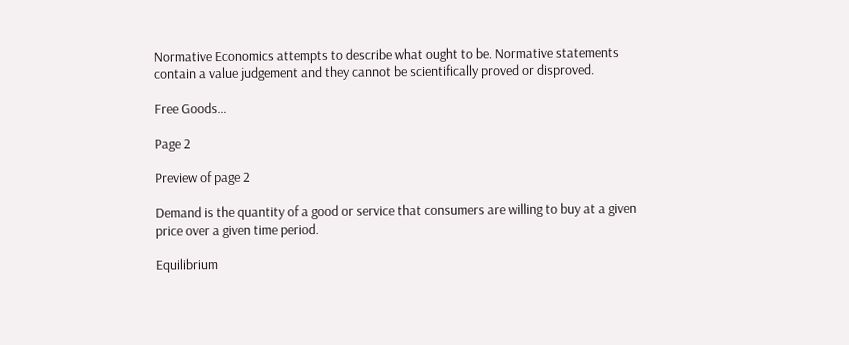Normative Economics attempts to describe what ought to be. Normative statements
contain a value judgement and they cannot be scientifically proved or disproved.

Free Goods…

Page 2

Preview of page 2

Demand is the quantity of a good or service that consumers are willing to buy at a given
price over a given time period.

Equilibrium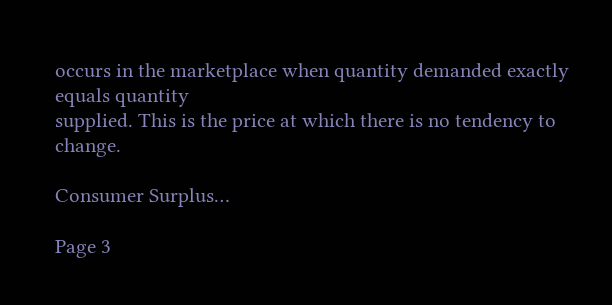occurs in the marketplace when quantity demanded exactly equals quantity
supplied. This is the price at which there is no tendency to change.

Consumer Surplus…

Page 3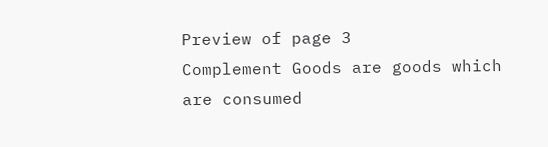Preview of page 3
Complement Goods are goods which are consumed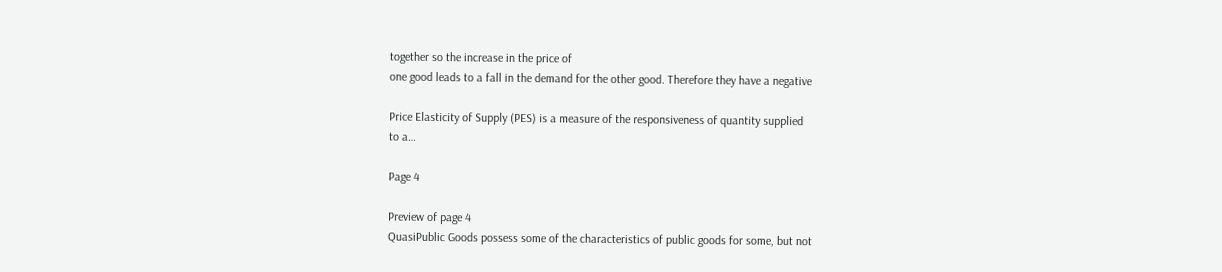together so the increase in the price of
one good leads to a fall in the demand for the other good. Therefore they have a negative

Price Elasticity of Supply (PES) is a measure of the responsiveness of quantity supplied
to a…

Page 4

Preview of page 4
QuasiPublic Goods possess some of the characteristics of public goods for some, but not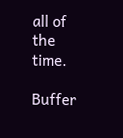all of the time.

Buffer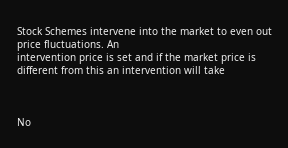Stock Schemes intervene into the market to even out price fluctuations. An
intervention price is set and if the market price is different from this an intervention will take



No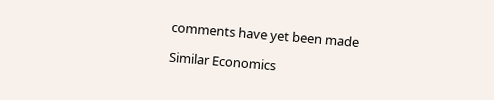comments have yet been made

Similar Economics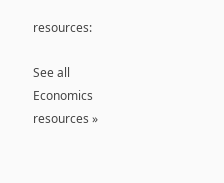resources:

See all Economics resources »